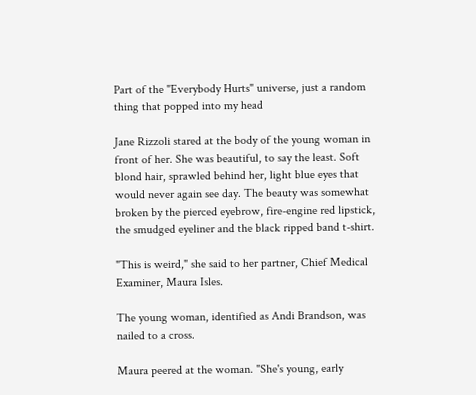Part of the "Everybody Hurts" universe, just a random thing that popped into my head

Jane Rizzoli stared at the body of the young woman in front of her. She was beautiful, to say the least. Soft blond hair, sprawled behind her, light blue eyes that would never again see day. The beauty was somewhat broken by the pierced eyebrow, fire-engine red lipstick, the smudged eyeliner and the black ripped band t-shirt.

"This is weird," she said to her partner, Chief Medical Examiner, Maura Isles.

The young woman, identified as Andi Brandson, was nailed to a cross.

Maura peered at the woman. "She's young, early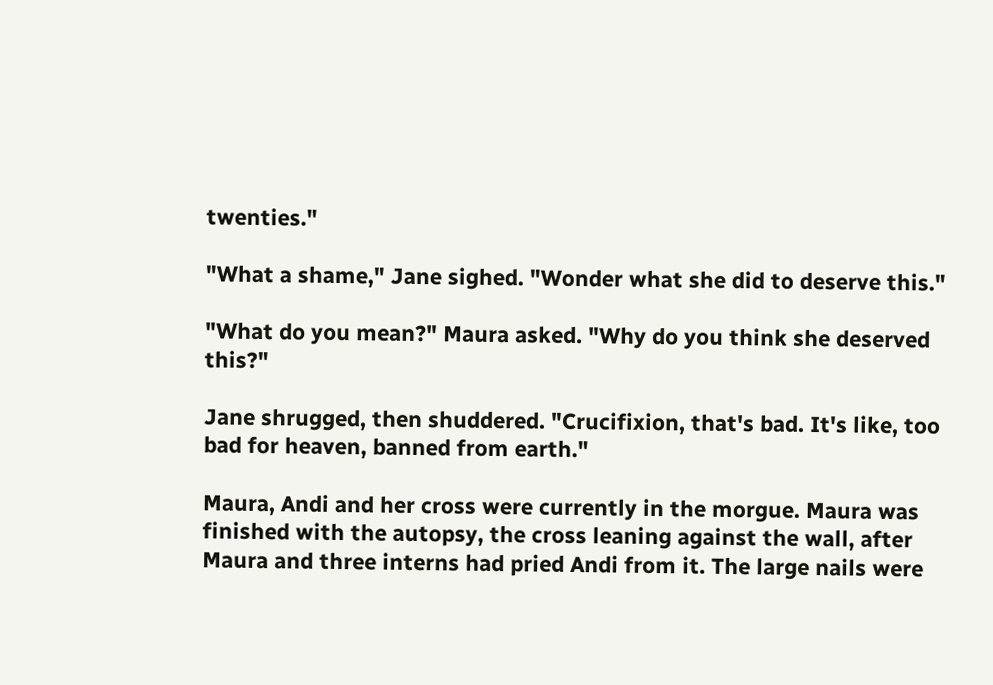twenties."

"What a shame," Jane sighed. "Wonder what she did to deserve this."

"What do you mean?" Maura asked. "Why do you think she deserved this?"

Jane shrugged, then shuddered. "Crucifixion, that's bad. It's like, too bad for heaven, banned from earth."

Maura, Andi and her cross were currently in the morgue. Maura was finished with the autopsy, the cross leaning against the wall, after Maura and three interns had pried Andi from it. The large nails were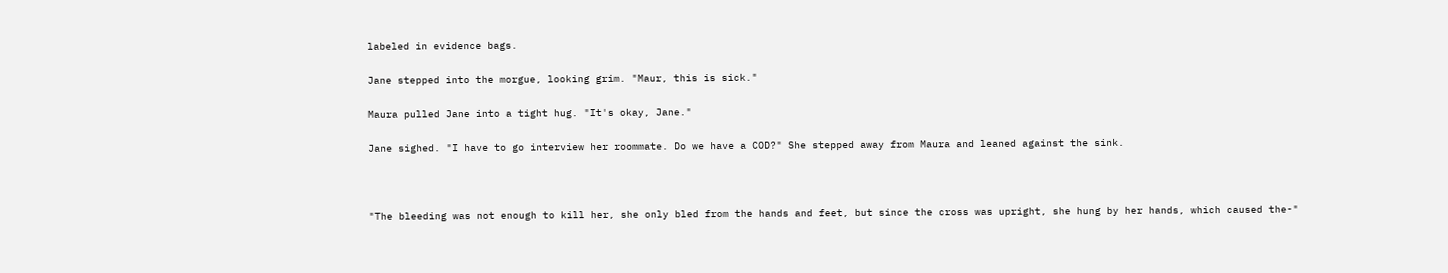labeled in evidence bags.

Jane stepped into the morgue, looking grim. "Maur, this is sick."

Maura pulled Jane into a tight hug. "It's okay, Jane."

Jane sighed. "I have to go interview her roommate. Do we have a COD?" She stepped away from Maura and leaned against the sink.



"The bleeding was not enough to kill her, she only bled from the hands and feet, but since the cross was upright, she hung by her hands, which caused the-"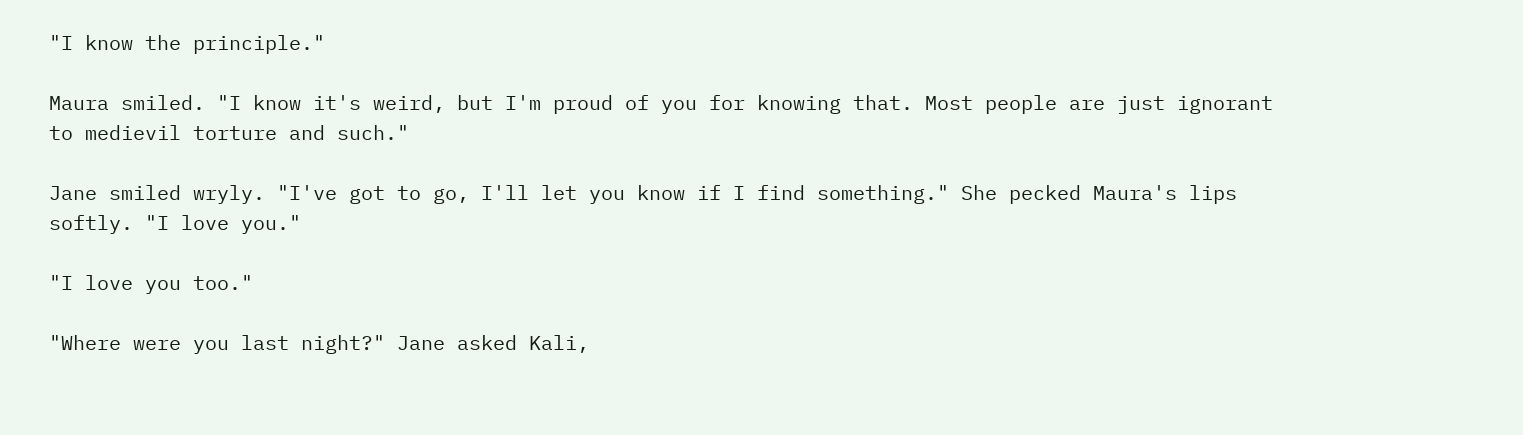"I know the principle."

Maura smiled. "I know it's weird, but I'm proud of you for knowing that. Most people are just ignorant to medievil torture and such."

Jane smiled wryly. "I've got to go, I'll let you know if I find something." She pecked Maura's lips softly. "I love you."

"I love you too."

"Where were you last night?" Jane asked Kali,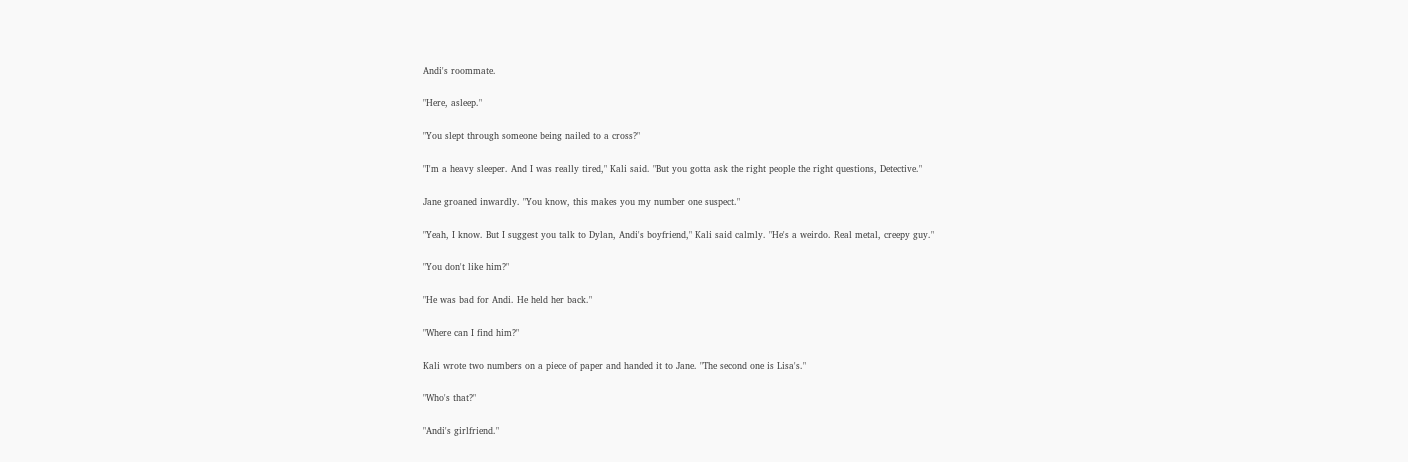Andi's roommate.

"Here, asleep."

"You slept through someone being nailed to a cross?"

"I'm a heavy sleeper. And I was really tired," Kali said. "But you gotta ask the right people the right questions, Detective."

Jane groaned inwardly. "You know, this makes you my number one suspect."

"Yeah, I know. But I suggest you talk to Dylan, Andi's boyfriend," Kali said calmly. "He's a weirdo. Real metal, creepy guy."

"You don't like him?"

"He was bad for Andi. He held her back."

"Where can I find him?"

Kali wrote two numbers on a piece of paper and handed it to Jane. "The second one is Lisa's."

"Who's that?"

"Andi's girlfriend."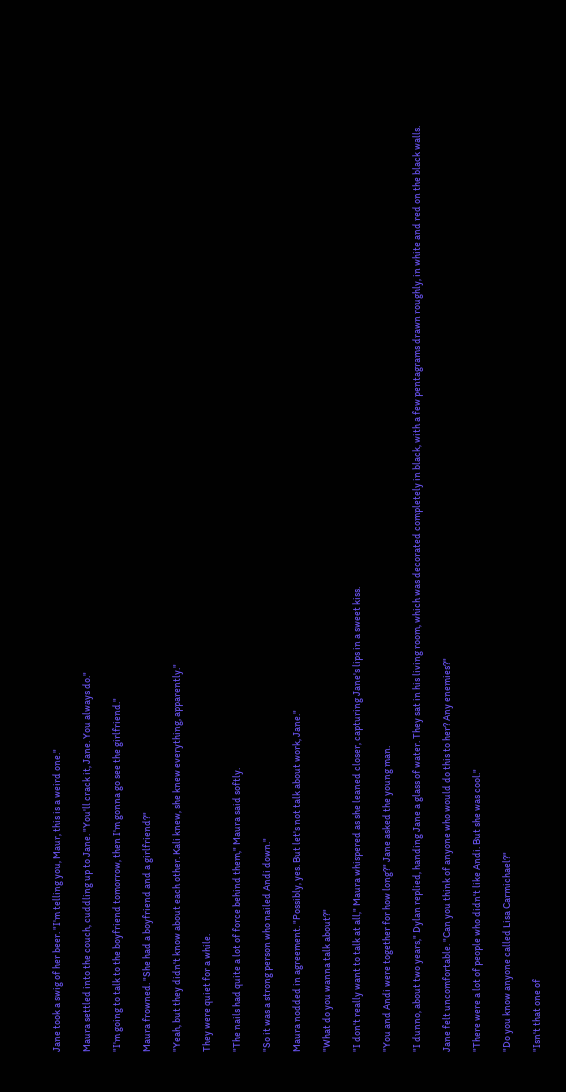Jane took a swig of her beer. "I'm telling you, Maur, this is a weird one."

Maura settled into the couch, cuddling up to Jane. "You'll crack it, Jane. You always do."

"I'm going to talk to the boyfriend tomorrow, then I'm gonna go see the girlfriend."

Maura frowned. "She had a boyfriend and a girlfriend?"

"Yeah, but they didn't know about each other. Kali knew, she knew everything, apparently."

They were quiet for a while.

"The nails had quite a lot of force behind them," Maura said softly.

"So it was a strong person who nailed Andi down."

Maura nodded in agreement. "Possibly, yes. But let's not talk about work, Jane."

"What do you wanna talk about?"

"I don't really want to talk at all," Maura whispered as she leaned closer, capturing Jane's lips in a sweet kiss.

"You and Andi were together for how long?" Jane asked the young man.

"I dunno, about two years," Dylan replied, handing Jane a glass of water. They sat in his living room, which was decorated completely in black, with a few pentagrams drawn roughly, in white and red on the black walls.

Jane felt uncomfortable. "Can you think of anyone who would do this to her? Any enemies?"

"There were a lot of people who didn't like Andi. But she was cool."

"Do you know anyone called Lisa Carmichael?"

"Isn't that one of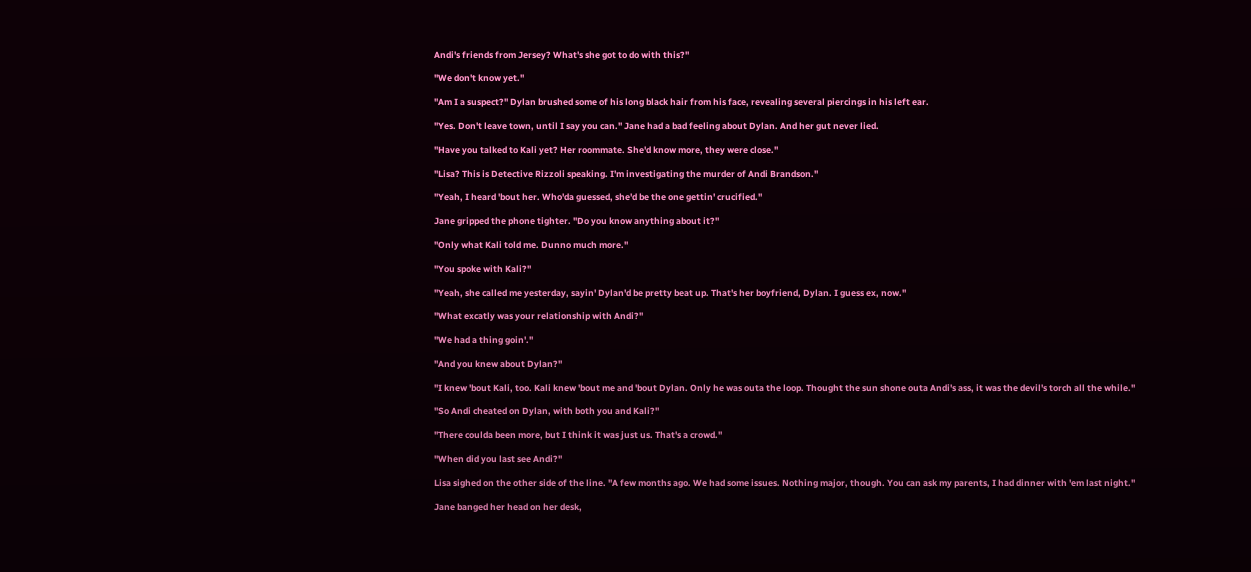Andi's friends from Jersey? What's she got to do with this?"

"We don't know yet."

"Am I a suspect?" Dylan brushed some of his long black hair from his face, revealing several piercings in his left ear.

"Yes. Don't leave town, until I say you can." Jane had a bad feeling about Dylan. And her gut never lied.

"Have you talked to Kali yet? Her roommate. She'd know more, they were close."

"Lisa? This is Detective Rizzoli speaking. I'm investigating the murder of Andi Brandson."

"Yeah, I heard 'bout her. Who'da guessed, she'd be the one gettin' crucified."

Jane gripped the phone tighter. "Do you know anything about it?"

"Only what Kali told me. Dunno much more."

"You spoke with Kali?"

"Yeah, she called me yesterday, sayin' Dylan'd be pretty beat up. That's her boyfriend, Dylan. I guess ex, now."

"What excatly was your relationship with Andi?"

"We had a thing goin'."

"And you knew about Dylan?"

"I knew 'bout Kali, too. Kali knew 'bout me and 'bout Dylan. Only he was outa the loop. Thought the sun shone outa Andi's ass, it was the devil's torch all the while."

"So Andi cheated on Dylan, with both you and Kali?"

"There coulda been more, but I think it was just us. That's a crowd."

"When did you last see Andi?"

Lisa sighed on the other side of the line. "A few months ago. We had some issues. Nothing major, though. You can ask my parents, I had dinner with 'em last night."

Jane banged her head on her desk,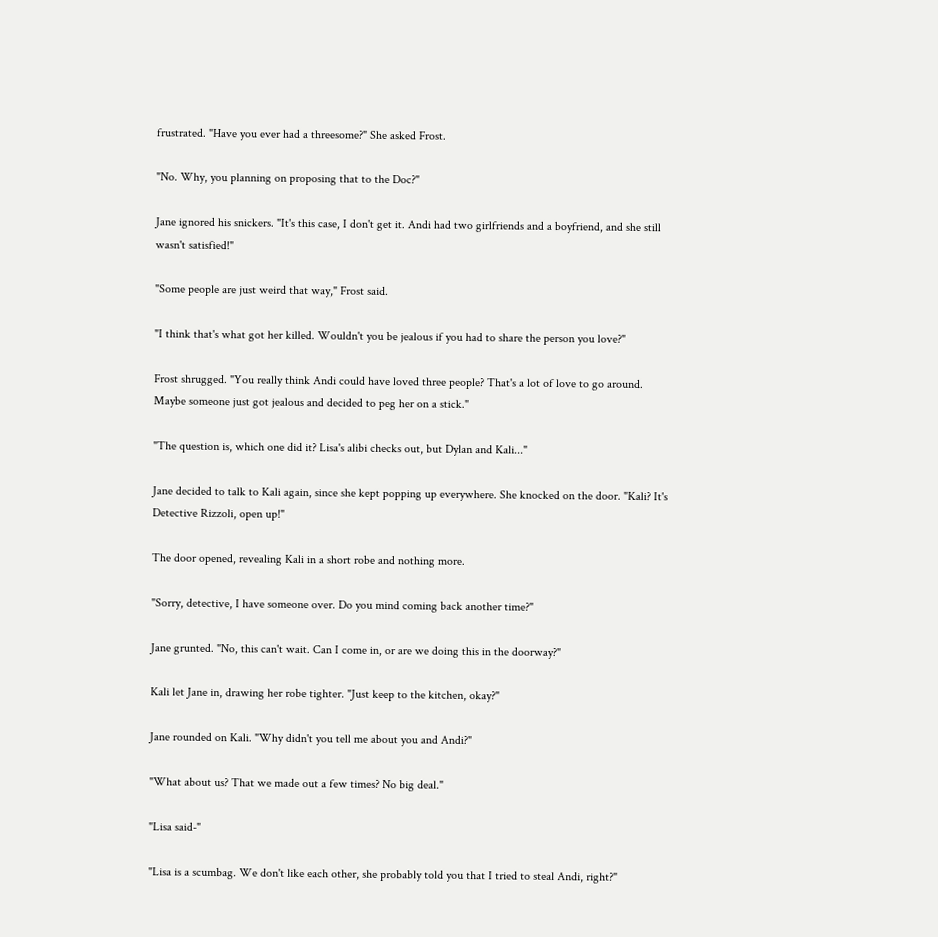frustrated. "Have you ever had a threesome?" She asked Frost.

"No. Why, you planning on proposing that to the Doc?"

Jane ignored his snickers. "It's this case, I don't get it. Andi had two girlfriends and a boyfriend, and she still wasn't satisfied!"

"Some people are just weird that way," Frost said.

"I think that's what got her killed. Wouldn't you be jealous if you had to share the person you love?"

Frost shrugged. "You really think Andi could have loved three people? That's a lot of love to go around. Maybe someone just got jealous and decided to peg her on a stick."

"The question is, which one did it? Lisa's alibi checks out, but Dylan and Kali..."

Jane decided to talk to Kali again, since she kept popping up everywhere. She knocked on the door. "Kali? It's Detective Rizzoli, open up!"

The door opened, revealing Kali in a short robe and nothing more.

"Sorry, detective, I have someone over. Do you mind coming back another time?"

Jane grunted. "No, this can't wait. Can I come in, or are we doing this in the doorway?"

Kali let Jane in, drawing her robe tighter. "Just keep to the kitchen, okay?"

Jane rounded on Kali. "Why didn't you tell me about you and Andi?"

"What about us? That we made out a few times? No big deal."

"Lisa said-"

"Lisa is a scumbag. We don't like each other, she probably told you that I tried to steal Andi, right?"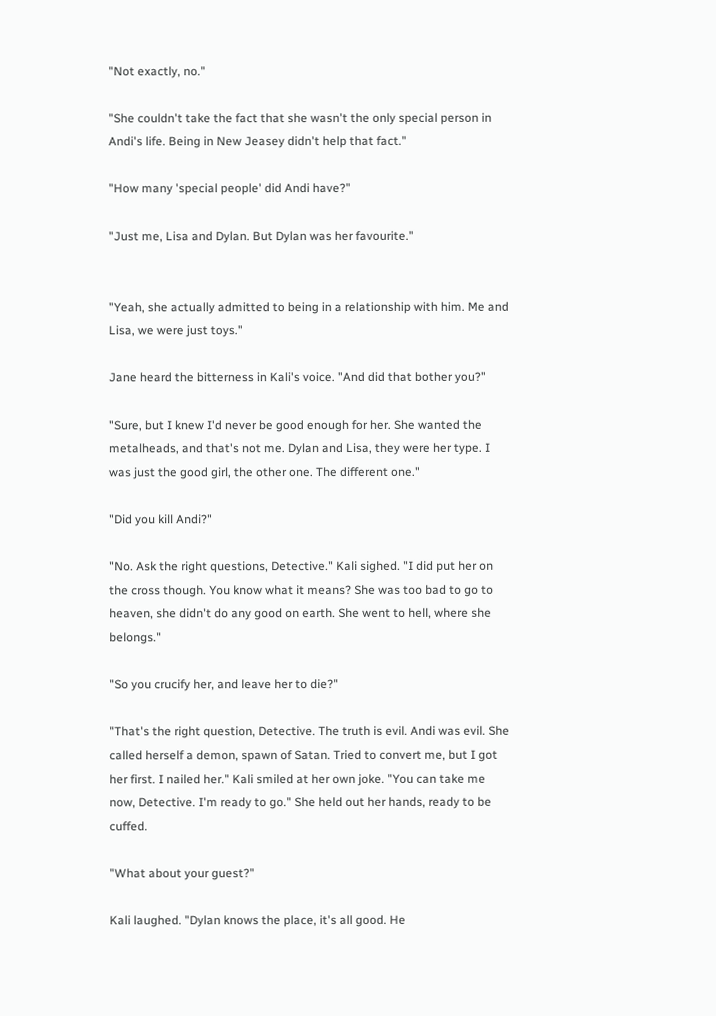"Not exactly, no."

"She couldn't take the fact that she wasn't the only special person in Andi's life. Being in New Jeasey didn't help that fact."

"How many 'special people' did Andi have?"

"Just me, Lisa and Dylan. But Dylan was her favourite."


"Yeah, she actually admitted to being in a relationship with him. Me and Lisa, we were just toys."

Jane heard the bitterness in Kali's voice. "And did that bother you?"

"Sure, but I knew I'd never be good enough for her. She wanted the metalheads, and that's not me. Dylan and Lisa, they were her type. I was just the good girl, the other one. The different one."

"Did you kill Andi?"

"No. Ask the right questions, Detective." Kali sighed. "I did put her on the cross though. You know what it means? She was too bad to go to heaven, she didn't do any good on earth. She went to hell, where she belongs."

"So you crucify her, and leave her to die?"

"That's the right question, Detective. The truth is evil. Andi was evil. She called herself a demon, spawn of Satan. Tried to convert me, but I got her first. I nailed her." Kali smiled at her own joke. "You can take me now, Detective. I'm ready to go." She held out her hands, ready to be cuffed.

"What about your guest?"

Kali laughed. "Dylan knows the place, it's all good. He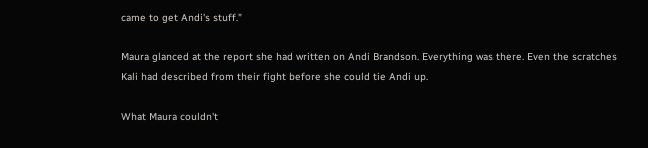came to get Andi's stuff."

Maura glanced at the report she had written on Andi Brandson. Everything was there. Even the scratches Kali had described from their fight before she could tie Andi up.

What Maura couldn't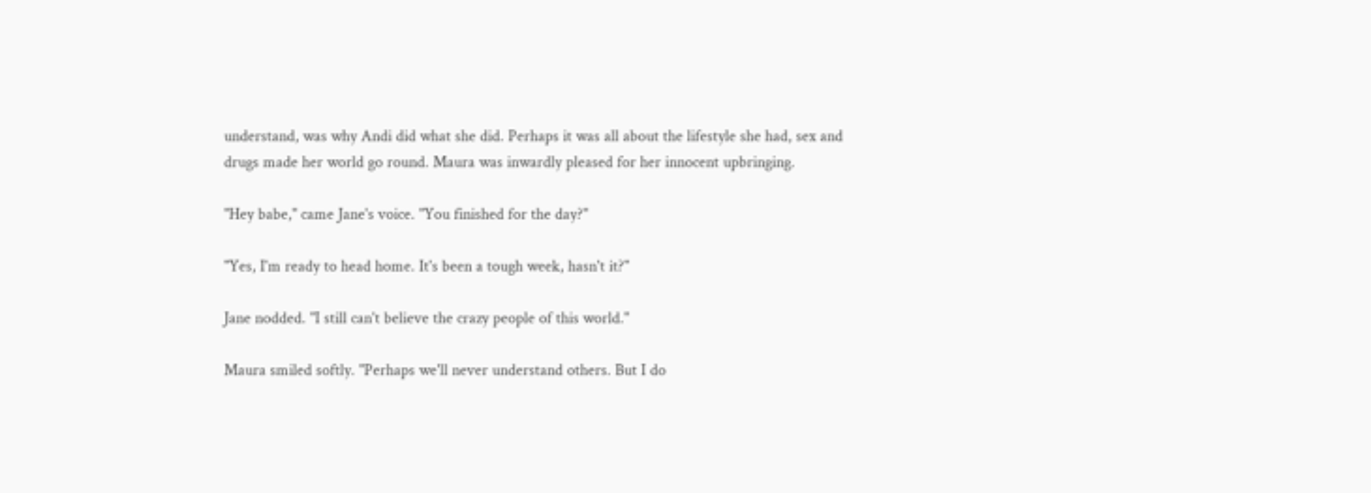understand, was why Andi did what she did. Perhaps it was all about the lifestyle she had, sex and drugs made her world go round. Maura was inwardly pleased for her innocent upbringing.

"Hey babe," came Jane's voice. "You finished for the day?"

"Yes, I'm ready to head home. It's been a tough week, hasn't it?"

Jane nodded. "I still can't believe the crazy people of this world."

Maura smiled softly. "Perhaps we'll never understand others. But I do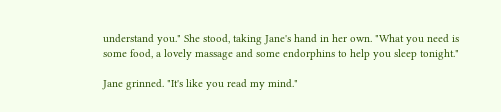understand you." She stood, taking Jane's hand in her own. "What you need is some food, a lovely massage and some endorphins to help you sleep tonight."

Jane grinned. "It's like you read my mind."